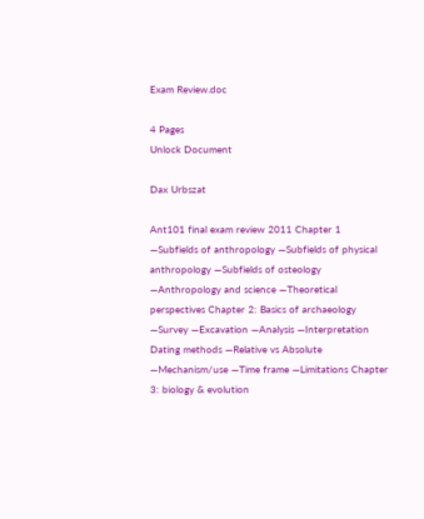Exam Review.doc

4 Pages
Unlock Document

Dax Urbszat

Ant101 final exam review 2011 Chapter 1 —Subfields of anthropology —Subfields of physical anthropology —Subfields of osteology —Anthropology and science —Theoretical perspectives Chapter 2: Basics of archaeology —Survey —Excavation —Analysis —Interpretation Dating methods —Relative vs Absolute —Mechanism/use —Time frame —Limitations Chapter 3: biology & evolution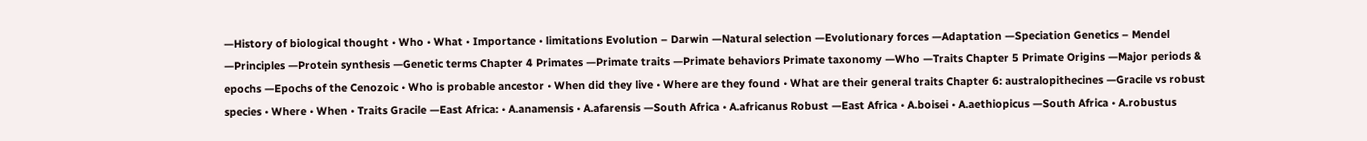—History of biological thought • Who • What • Importance • limitations Evolution – Darwin —Natural selection —Evolutionary forces —Adaptation —Speciation Genetics – Mendel —Principles —Protein synthesis —Genetic terms Chapter 4 Primates —Primate traits —Primate behaviors Primate taxonomy —Who —Traits Chapter 5 Primate Origins —Major periods & epochs —Epochs of the Cenozoic • Who is probable ancestor • When did they live • Where are they found • What are their general traits Chapter 6: australopithecines —Gracile vs robust species • Where • When • Traits Gracile —East Africa: • A.anamensis • A.afarensis —South Africa • A.africanus Robust —East Africa • A.boisei • A.aethiopicus —South Africa • A.robustus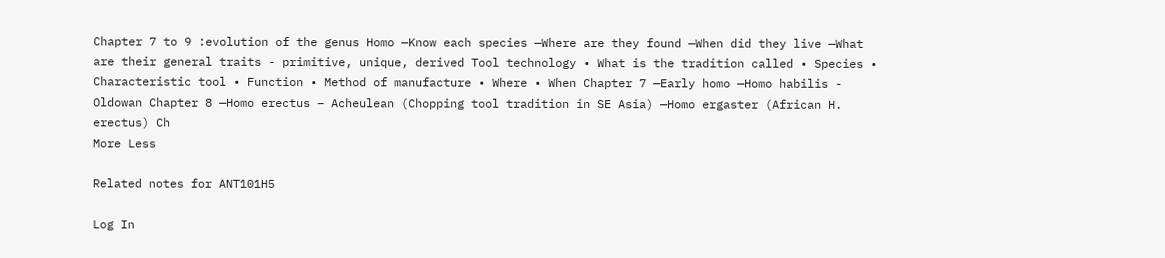Chapter 7 to 9 :evolution of the genus Homo —Know each species —Where are they found —When did they live —What are their general traits - primitive, unique, derived Tool technology • What is the tradition called • Species • Characteristic tool • Function • Method of manufacture • Where • When Chapter 7 —Early homo —Homo habilis - Oldowan Chapter 8 —Homo erectus – Acheulean (Chopping tool tradition in SE Asia) —Homo ergaster (African H. erectus) Ch
More Less

Related notes for ANT101H5

Log In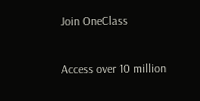Join OneClass

Access over 10 million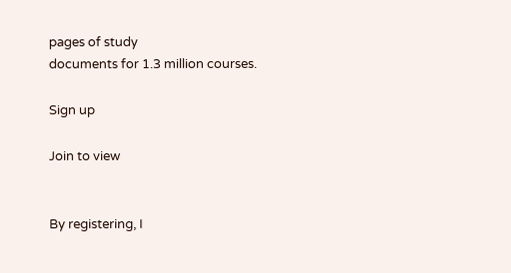pages of study
documents for 1.3 million courses.

Sign up

Join to view


By registering, I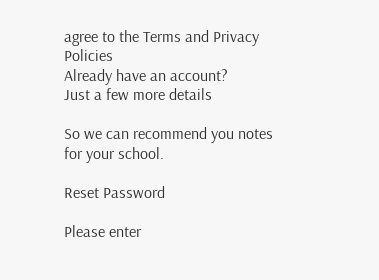agree to the Terms and Privacy Policies
Already have an account?
Just a few more details

So we can recommend you notes for your school.

Reset Password

Please enter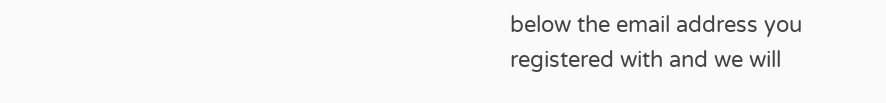below the email address you registered with and we will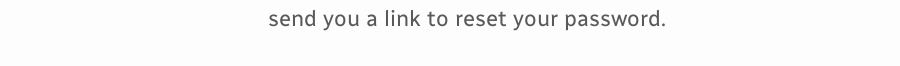send you a link to reset your password.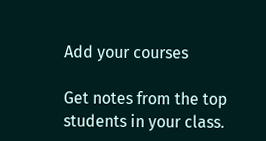Add your courses

Get notes from the top students in your class.